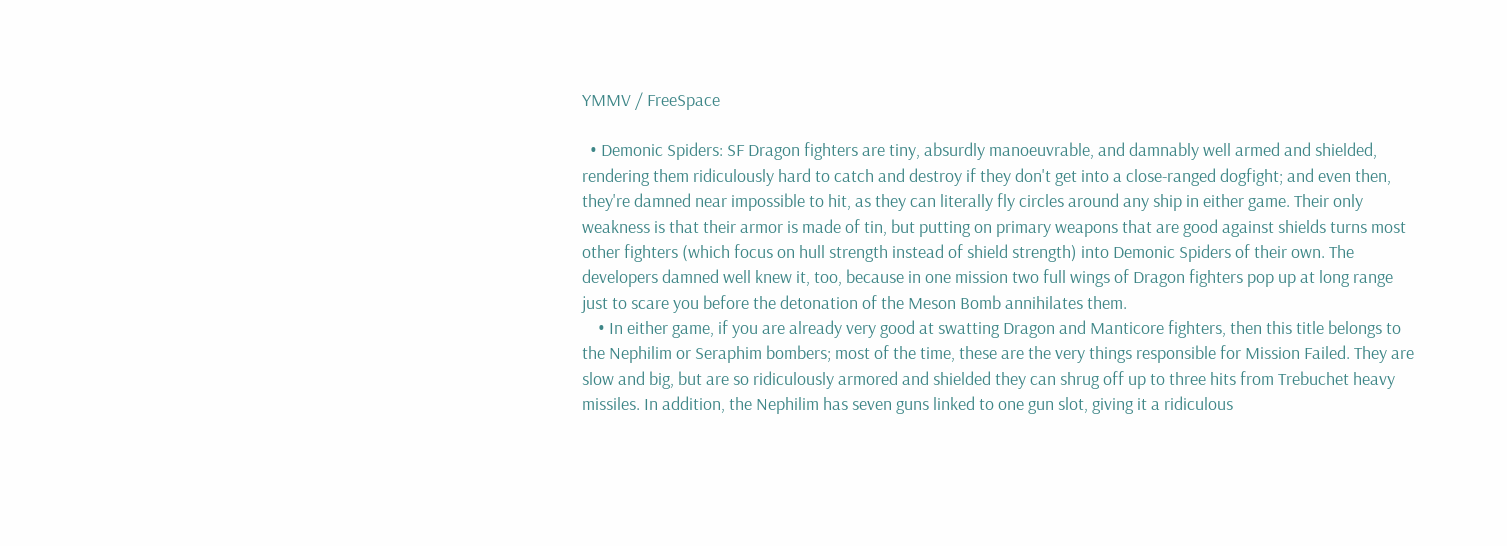YMMV / FreeSpace

  • Demonic Spiders: SF Dragon fighters are tiny, absurdly manoeuvrable, and damnably well armed and shielded, rendering them ridiculously hard to catch and destroy if they don't get into a close-ranged dogfight; and even then, they're damned near impossible to hit, as they can literally fly circles around any ship in either game. Their only weakness is that their armor is made of tin, but putting on primary weapons that are good against shields turns most other fighters (which focus on hull strength instead of shield strength) into Demonic Spiders of their own. The developers damned well knew it, too, because in one mission two full wings of Dragon fighters pop up at long range just to scare you before the detonation of the Meson Bomb annihilates them.
    • In either game, if you are already very good at swatting Dragon and Manticore fighters, then this title belongs to the Nephilim or Seraphim bombers; most of the time, these are the very things responsible for Mission Failed. They are slow and big, but are so ridiculously armored and shielded they can shrug off up to three hits from Trebuchet heavy missiles. In addition, the Nephilim has seven guns linked to one gun slot, giving it a ridiculous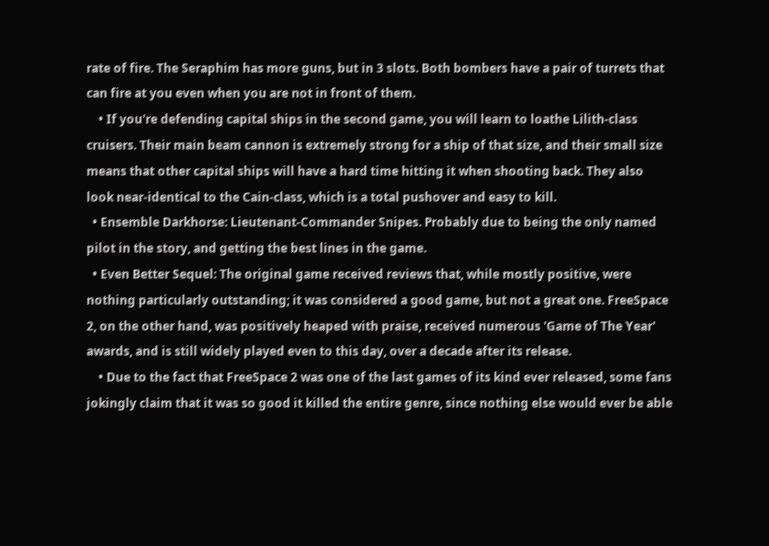rate of fire. The Seraphim has more guns, but in 3 slots. Both bombers have a pair of turrets that can fire at you even when you are not in front of them.
    • If you're defending capital ships in the second game, you will learn to loathe Lilith-class cruisers. Their main beam cannon is extremely strong for a ship of that size, and their small size means that other capital ships will have a hard time hitting it when shooting back. They also look near-identical to the Cain-class, which is a total pushover and easy to kill.
  • Ensemble Darkhorse: Lieutenant-Commander Snipes. Probably due to being the only named pilot in the story, and getting the best lines in the game.
  • Even Better Sequel: The original game received reviews that, while mostly positive, were nothing particularly outstanding; it was considered a good game, but not a great one. FreeSpace 2, on the other hand, was positively heaped with praise, received numerous 'Game of The Year' awards, and is still widely played even to this day, over a decade after its release.
    • Due to the fact that FreeSpace 2 was one of the last games of its kind ever released, some fans jokingly claim that it was so good it killed the entire genre, since nothing else would ever be able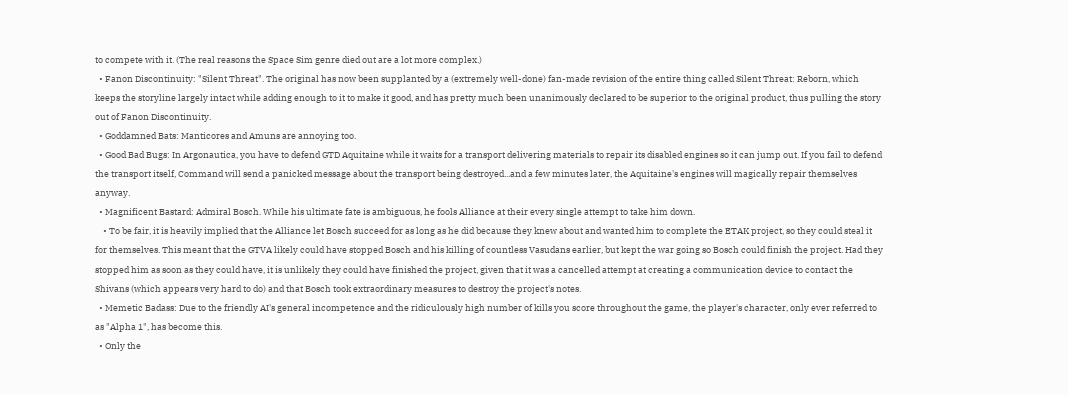to compete with it. (The real reasons the Space Sim genre died out are a lot more complex.)
  • Fanon Discontinuity: "Silent Threat". The original has now been supplanted by a (extremely well-done) fan-made revision of the entire thing called Silent Threat: Reborn, which keeps the storyline largely intact while adding enough to it to make it good, and has pretty much been unanimously declared to be superior to the original product, thus pulling the story out of Fanon Discontinuity.
  • Goddamned Bats: Manticores and Amuns are annoying too.
  • Good Bad Bugs: In Argonautica, you have to defend GTD Aquitaine while it waits for a transport delivering materials to repair its disabled engines so it can jump out. If you fail to defend the transport itself, Command will send a panicked message about the transport being destroyed...and a few minutes later, the Aquitaine's engines will magically repair themselves anyway.
  • Magnificent Bastard: Admiral Bosch. While his ultimate fate is ambiguous, he fools Alliance at their every single attempt to take him down.
    • To be fair, it is heavily implied that the Alliance let Bosch succeed for as long as he did because they knew about and wanted him to complete the ETAK project, so they could steal it for themselves. This meant that the GTVA likely could have stopped Bosch and his killing of countless Vasudans earlier, but kept the war going so Bosch could finish the project. Had they stopped him as soon as they could have, it is unlikely they could have finished the project, given that it was a cancelled attempt at creating a communication device to contact the Shivans (which appears very hard to do) and that Bosch took extraordinary measures to destroy the project's notes.
  • Memetic Badass: Due to the friendly AI's general incompetence and the ridiculously high number of kills you score throughout the game, the player's character, only ever referred to as "Alpha 1", has become this.
  • Only the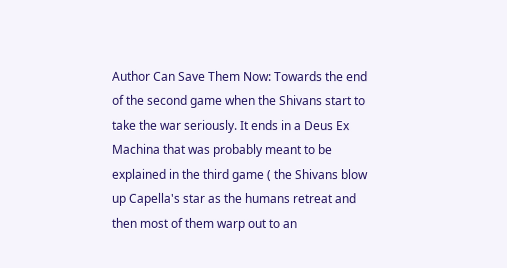Author Can Save Them Now: Towards the end of the second game when the Shivans start to take the war seriously. It ends in a Deus Ex Machina that was probably meant to be explained in the third game ( the Shivans blow up Capella's star as the humans retreat and then most of them warp out to an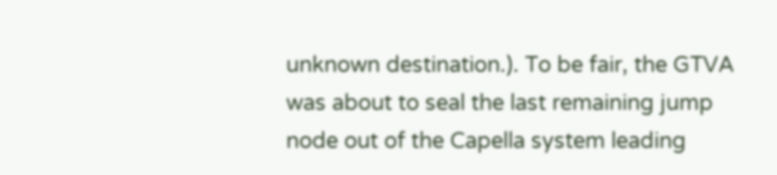unknown destination.). To be fair, the GTVA was about to seal the last remaining jump node out of the Capella system leading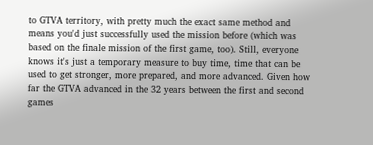to GTVA territory, with pretty much the exact same method and means you'd just successfully used the mission before (which was based on the finale mission of the first game, too). Still, everyone knows it's just a temporary measure to buy time, time that can be used to get stronger, more prepared, and more advanced. Given how far the GTVA advanced in the 32 years between the first and second games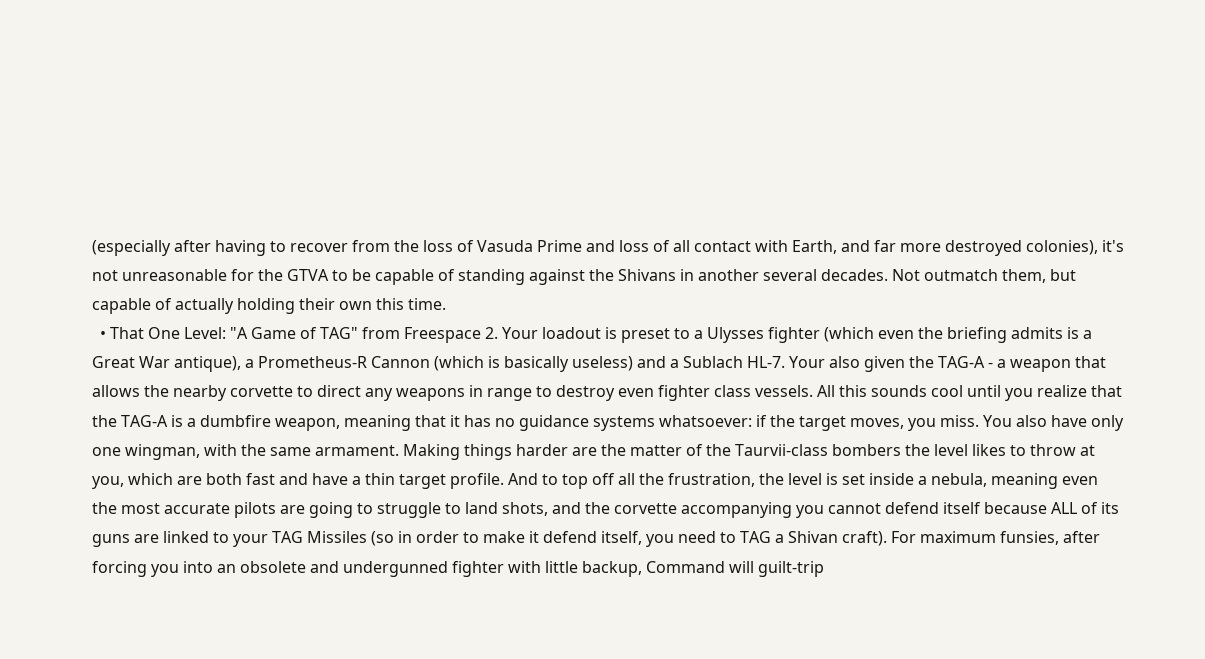(especially after having to recover from the loss of Vasuda Prime and loss of all contact with Earth, and far more destroyed colonies), it's not unreasonable for the GTVA to be capable of standing against the Shivans in another several decades. Not outmatch them, but capable of actually holding their own this time.
  • That One Level: "A Game of TAG" from Freespace 2. Your loadout is preset to a Ulysses fighter (which even the briefing admits is a Great War antique), a Prometheus-R Cannon (which is basically useless) and a Sublach HL-7. Your also given the TAG-A - a weapon that allows the nearby corvette to direct any weapons in range to destroy even fighter class vessels. All this sounds cool until you realize that the TAG-A is a dumbfire weapon, meaning that it has no guidance systems whatsoever: if the target moves, you miss. You also have only one wingman, with the same armament. Making things harder are the matter of the Taurvii-class bombers the level likes to throw at you, which are both fast and have a thin target profile. And to top off all the frustration, the level is set inside a nebula, meaning even the most accurate pilots are going to struggle to land shots, and the corvette accompanying you cannot defend itself because ALL of its guns are linked to your TAG Missiles (so in order to make it defend itself, you need to TAG a Shivan craft). For maximum funsies, after forcing you into an obsolete and undergunned fighter with little backup, Command will guilt-trip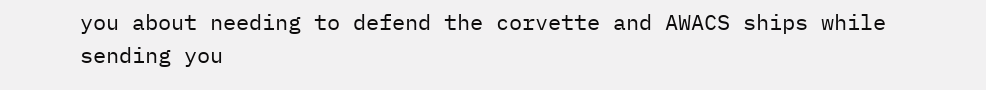you about needing to defend the corvette and AWACS ships while sending you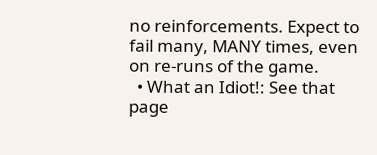no reinforcements. Expect to fail many, MANY times, even on re-runs of the game.
  • What an Idiot!: See that page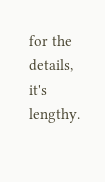for the details, it's lengthy.